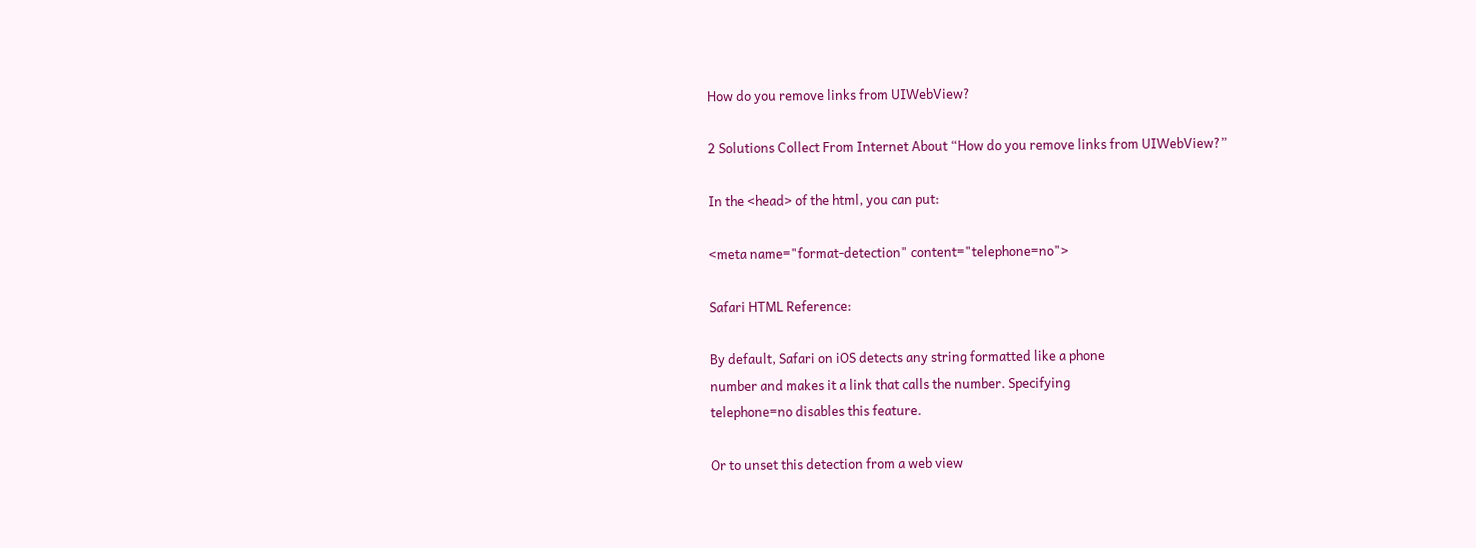How do you remove links from UIWebView?

2 Solutions Collect From Internet About “How do you remove links from UIWebView?”

In the <head> of the html, you can put:

<meta name="format-detection" content="telephone=no">

Safari HTML Reference:

By default, Safari on iOS detects any string formatted like a phone
number and makes it a link that calls the number. Specifying
telephone=no disables this feature.

Or to unset this detection from a web view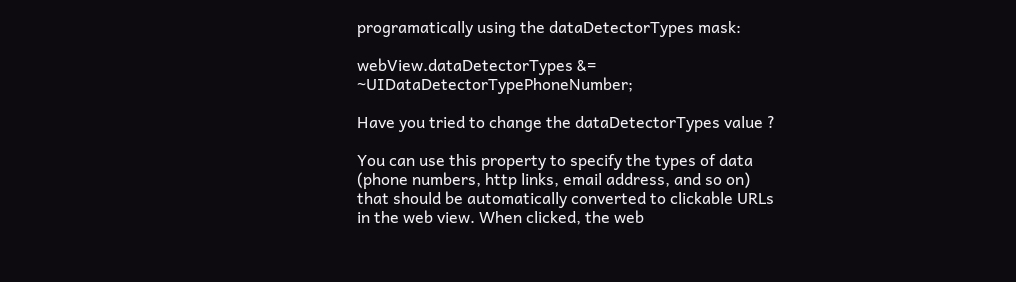programatically using the dataDetectorTypes mask:

webView.dataDetectorTypes &= ~UIDataDetectorTypePhoneNumber;

Have you tried to change the dataDetectorTypes value ?

You can use this property to specify the types of data (phone numbers, http links, email address, and so on) that should be automatically converted to clickable URLs in the web view. When clicked, the web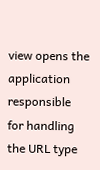view opens the application responsible for handling the URL type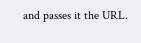and passes it the URL.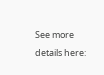See more details here: